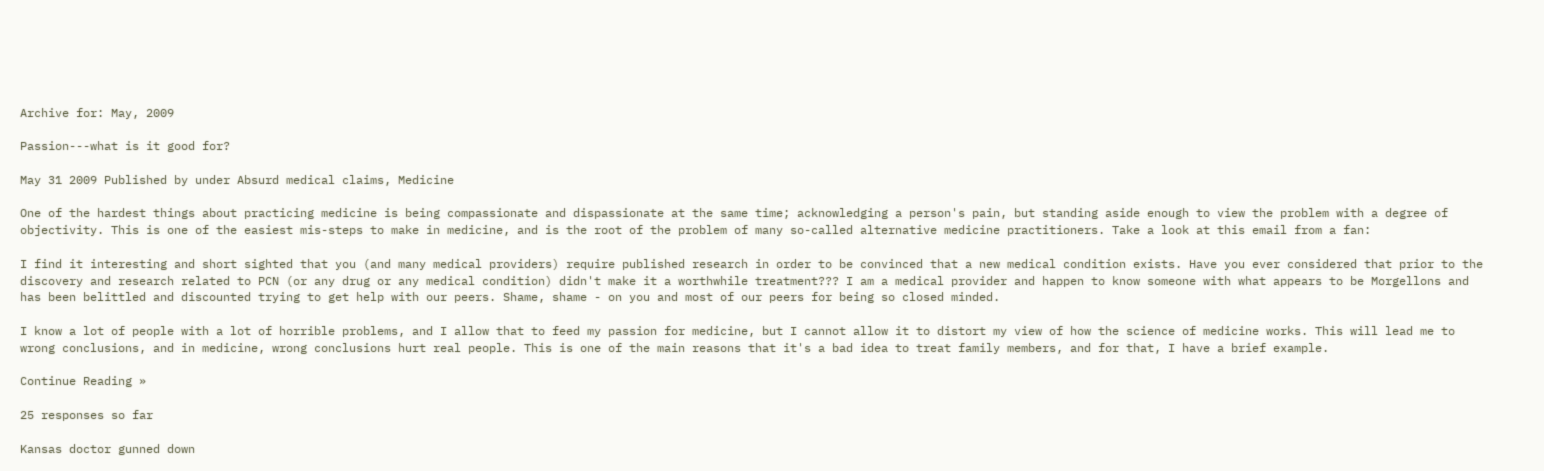Archive for: May, 2009

Passion---what is it good for?

May 31 2009 Published by under Absurd medical claims, Medicine

One of the hardest things about practicing medicine is being compassionate and dispassionate at the same time; acknowledging a person's pain, but standing aside enough to view the problem with a degree of objectivity. This is one of the easiest mis-steps to make in medicine, and is the root of the problem of many so-called alternative medicine practitioners. Take a look at this email from a fan:

I find it interesting and short sighted that you (and many medical providers) require published research in order to be convinced that a new medical condition exists. Have you ever considered that prior to the discovery and research related to PCN (or any drug or any medical condition) didn't make it a worthwhile treatment??? I am a medical provider and happen to know someone with what appears to be Morgellons and has been belittled and discounted trying to get help with our peers. Shame, shame - on you and most of our peers for being so closed minded.

I know a lot of people with a lot of horrible problems, and I allow that to feed my passion for medicine, but I cannot allow it to distort my view of how the science of medicine works. This will lead me to wrong conclusions, and in medicine, wrong conclusions hurt real people. This is one of the main reasons that it's a bad idea to treat family members, and for that, I have a brief example.

Continue Reading »

25 responses so far

Kansas doctor gunned down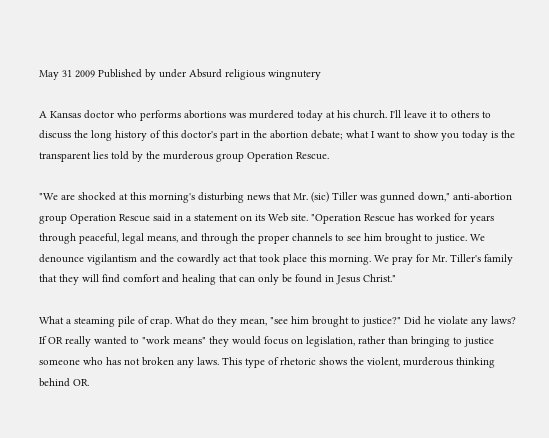May 31 2009 Published by under Absurd religious wingnutery

A Kansas doctor who performs abortions was murdered today at his church. I'll leave it to others to discuss the long history of this doctor's part in the abortion debate; what I want to show you today is the transparent lies told by the murderous group Operation Rescue.

"We are shocked at this morning's disturbing news that Mr. (sic) Tiller was gunned down," anti-abortion group Operation Rescue said in a statement on its Web site. "Operation Rescue has worked for years through peaceful, legal means, and through the proper channels to see him brought to justice. We denounce vigilantism and the cowardly act that took place this morning. We pray for Mr. Tiller's family that they will find comfort and healing that can only be found in Jesus Christ."

What a steaming pile of crap. What do they mean, "see him brought to justice?" Did he violate any laws? If OR really wanted to "work means" they would focus on legislation, rather than bringing to justice someone who has not broken any laws. This type of rhetoric shows the violent, murderous thinking behind OR.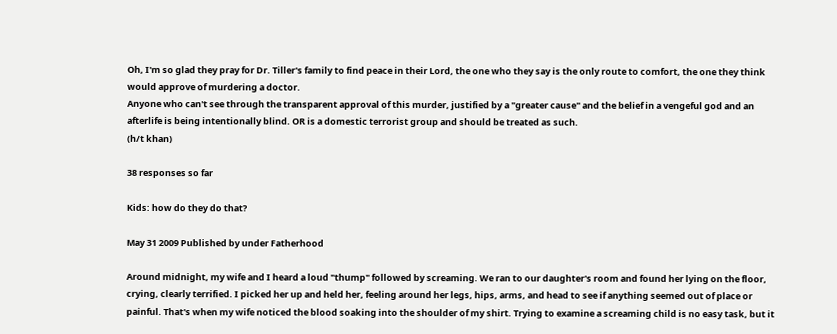Oh, I'm so glad they pray for Dr. Tiller's family to find peace in their Lord, the one who they say is the only route to comfort, the one they think would approve of murdering a doctor.
Anyone who can't see through the transparent approval of this murder, justified by a "greater cause" and the belief in a vengeful god and an afterlife is being intentionally blind. OR is a domestic terrorist group and should be treated as such.
(h/t khan)

38 responses so far

Kids: how do they do that?

May 31 2009 Published by under Fatherhood

Around midnight, my wife and I heard a loud "thump" followed by screaming. We ran to our daughter's room and found her lying on the floor, crying, clearly terrified. I picked her up and held her, feeling around her legs, hips, arms, and head to see if anything seemed out of place or painful. That's when my wife noticed the blood soaking into the shoulder of my shirt. Trying to examine a screaming child is no easy task, but it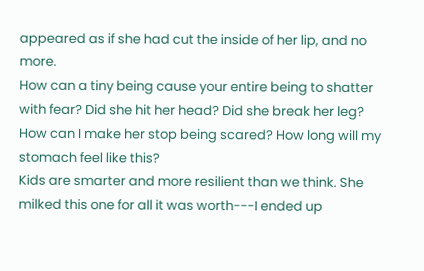appeared as if she had cut the inside of her lip, and no more.
How can a tiny being cause your entire being to shatter with fear? Did she hit her head? Did she break her leg? How can I make her stop being scared? How long will my stomach feel like this?
Kids are smarter and more resilient than we think. She milked this one for all it was worth---I ended up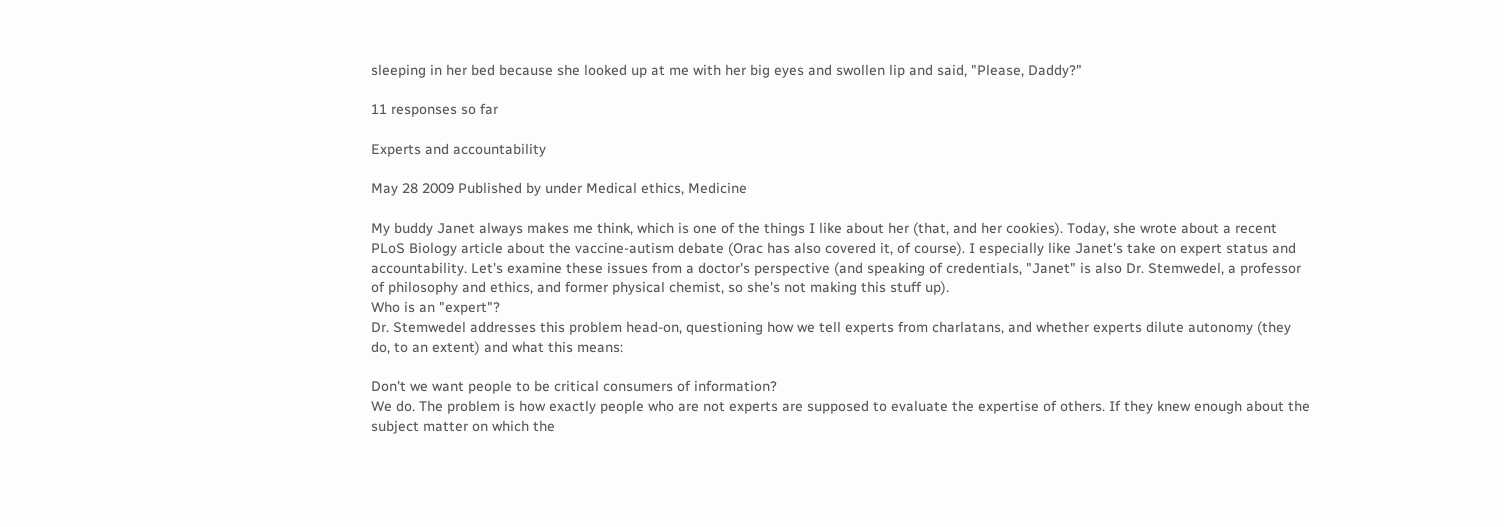sleeping in her bed because she looked up at me with her big eyes and swollen lip and said, "Please, Daddy?"

11 responses so far

Experts and accountability

May 28 2009 Published by under Medical ethics, Medicine

My buddy Janet always makes me think, which is one of the things I like about her (that, and her cookies). Today, she wrote about a recent PLoS Biology article about the vaccine-autism debate (Orac has also covered it, of course). I especially like Janet's take on expert status and accountability. Let's examine these issues from a doctor's perspective (and speaking of credentials, "Janet" is also Dr. Stemwedel, a professor of philosophy and ethics, and former physical chemist, so she's not making this stuff up).
Who is an "expert"?
Dr. Stemwedel addresses this problem head-on, questioning how we tell experts from charlatans, and whether experts dilute autonomy (they do, to an extent) and what this means:

Don't we want people to be critical consumers of information?
We do. The problem is how exactly people who are not experts are supposed to evaluate the expertise of others. If they knew enough about the subject matter on which the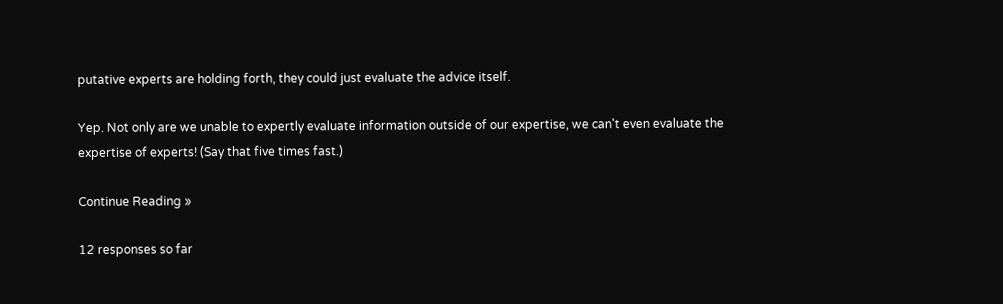putative experts are holding forth, they could just evaluate the advice itself.

Yep. Not only are we unable to expertly evaluate information outside of our expertise, we can't even evaluate the expertise of experts! (Say that five times fast.)

Continue Reading »

12 responses so far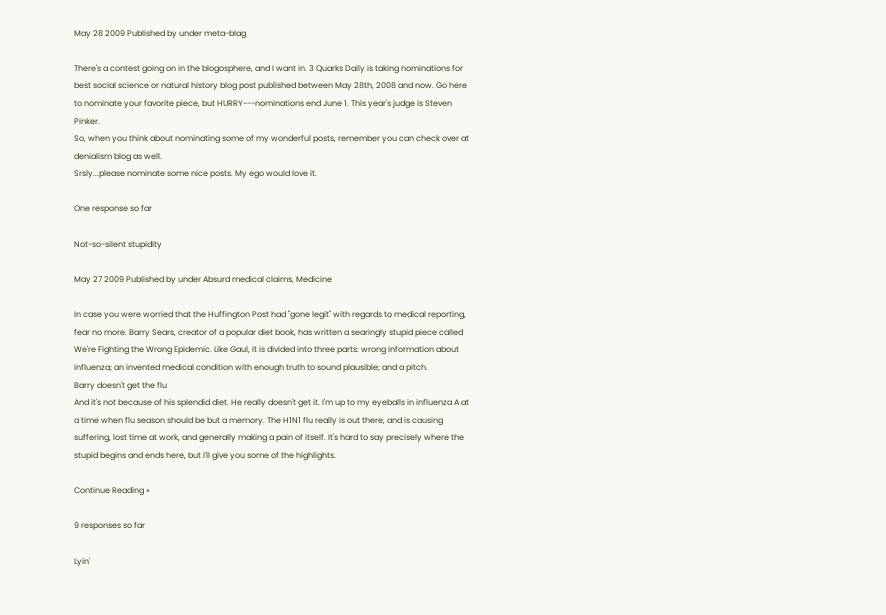May 28 2009 Published by under meta-blag

There's a contest going on in the blogosphere, and I want in. 3 Quarks Daily is taking nominations for best social science or natural history blog post published between May 28th, 2008 and now. Go here to nominate your favorite piece, but HURRY---nominations end June 1. This year's judge is Steven Pinker.
So, when you think about nominating some of my wonderful posts, remember you can check over at denialism blog as well.
Srsly...please nominate some nice posts. My ego would love it.

One response so far

Not-so-silent stupidity

May 27 2009 Published by under Absurd medical claims, Medicine

In case you were worried that the Huffington Post had "gone legit" with regards to medical reporting, fear no more. Barry Sears, creator of a popular diet book, has written a searingly stupid piece called We're Fighting the Wrong Epidemic. Like Gaul, it is divided into three parts: wrong information about influenza; an invented medical condition with enough truth to sound plausible; and a pitch.
Barry doesn't get the flu
And it's not because of his splendid diet. He really doesn't get it. I'm up to my eyeballs in influenza A at a time when flu season should be but a memory. The H1N1 flu really is out there, and is causing suffering, lost time at work, and generally making a pain of itself. It's hard to say precisely where the stupid begins and ends here, but I'll give you some of the highlights.

Continue Reading »

9 responses so far

Lyin'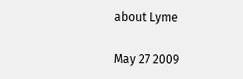about Lyme

May 27 2009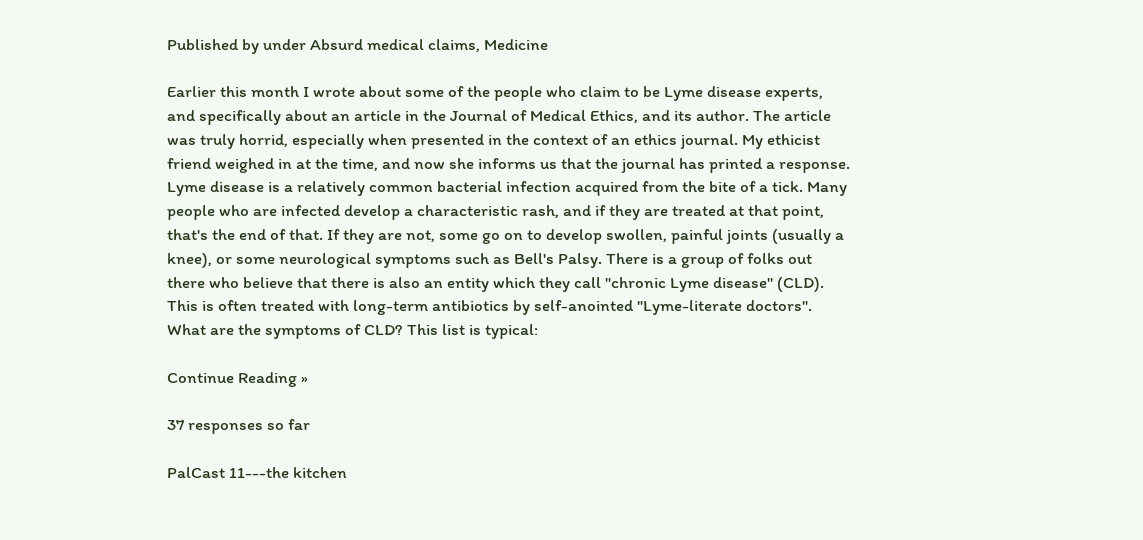Published by under Absurd medical claims, Medicine

Earlier this month I wrote about some of the people who claim to be Lyme disease experts, and specifically about an article in the Journal of Medical Ethics, and its author. The article was truly horrid, especially when presented in the context of an ethics journal. My ethicist friend weighed in at the time, and now she informs us that the journal has printed a response.
Lyme disease is a relatively common bacterial infection acquired from the bite of a tick. Many people who are infected develop a characteristic rash, and if they are treated at that point, that's the end of that. If they are not, some go on to develop swollen, painful joints (usually a knee), or some neurological symptoms such as Bell's Palsy. There is a group of folks out there who believe that there is also an entity which they call "chronic Lyme disease" (CLD). This is often treated with long-term antibiotics by self-anointed "Lyme-literate doctors". What are the symptoms of CLD? This list is typical:

Continue Reading »

37 responses so far

PalCast 11---the kitchen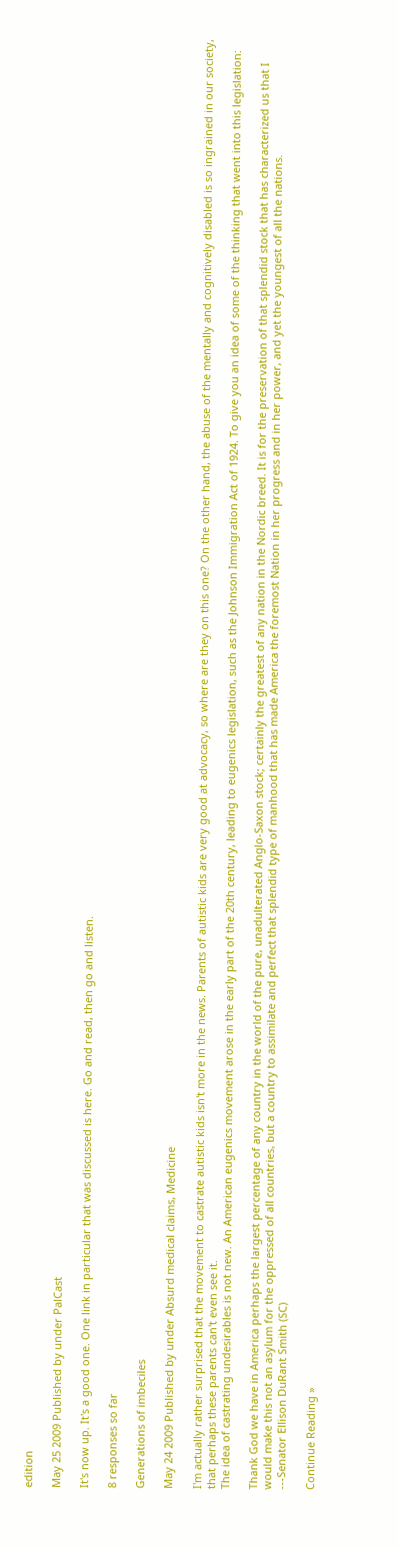edition

May 25 2009 Published by under PalCast

It's now up. It's a good one. One link in particular that was discussed is here. Go and read, then go and listen.

8 responses so far

Generations of imbeciles

May 24 2009 Published by under Absurd medical claims, Medicine

I'm actually rather surprised that the movement to castrate autistic kids isn't more in the news. Parents of autistic kids are very good at advocacy, so where are they on this one? On the other hand, the abuse of the mentally and cognitively disabled is so ingrained in our society, that perhaps these parents can't even see it.
The idea of castrating undesirables is not new. An American eugenics movement arose in the early part of the 20th century, leading to eugenics legislation, such as the Johnson Immigration Act of 1924. To give you an idea of some of the thinking that went into this legislation:

Thank God we have in America perhaps the largest percentage of any country in the world of the pure, unadulterated Anglo-Saxon stock; certainly the greatest of any nation in the Nordic breed. It is for the preservation of that splendid stock that has characterized us that I would make this not an asylum for the oppressed of all countries, but a country to assimilate and perfect that splendid type of manhood that has made America the foremost Nation in her progress and in her power, and yet the youngest of all the nations.
---Senator Ellison DuRant Smith (SC)

Continue Reading »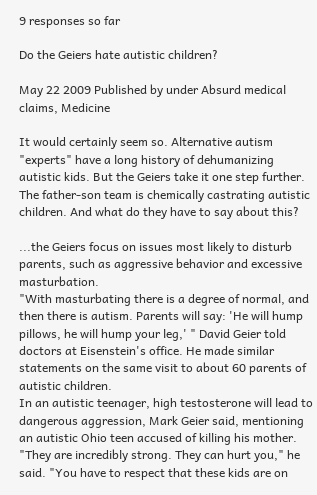9 responses so far

Do the Geiers hate autistic children?

May 22 2009 Published by under Absurd medical claims, Medicine

It would certainly seem so. Alternative autism "experts" have a long history of dehumanizing autistic kids. But the Geiers take it one step further. The father-son team is chemically castrating autistic children. And what do they have to say about this?

...the Geiers focus on issues most likely to disturb parents, such as aggressive behavior and excessive masturbation.
"With masturbating there is a degree of normal, and then there is autism. Parents will say: 'He will hump pillows, he will hump your leg,' " David Geier told doctors at Eisenstein's office. He made similar statements on the same visit to about 60 parents of autistic children.
In an autistic teenager, high testosterone will lead to dangerous aggression, Mark Geier said, mentioning an autistic Ohio teen accused of killing his mother. "They are incredibly strong. They can hurt you," he said. "You have to respect that these kids are on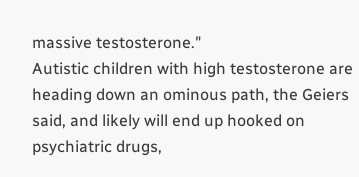massive testosterone."
Autistic children with high testosterone are heading down an ominous path, the Geiers said, and likely will end up hooked on psychiatric drugs,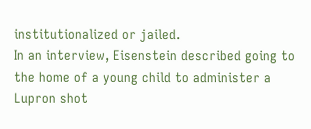institutionalized or jailed.
In an interview, Eisenstein described going to the home of a young child to administer a Lupron shot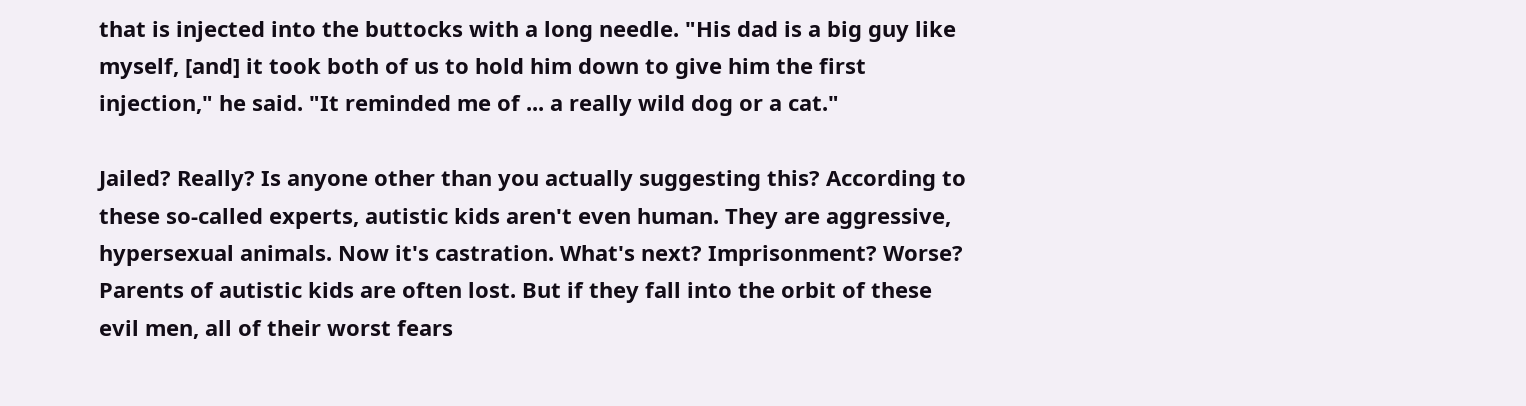that is injected into the buttocks with a long needle. "His dad is a big guy like myself, [and] it took both of us to hold him down to give him the first injection," he said. "It reminded me of ... a really wild dog or a cat."

Jailed? Really? Is anyone other than you actually suggesting this? According to these so-called experts, autistic kids aren't even human. They are aggressive, hypersexual animals. Now it's castration. What's next? Imprisonment? Worse?
Parents of autistic kids are often lost. But if they fall into the orbit of these evil men, all of their worst fears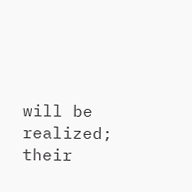will be realized; their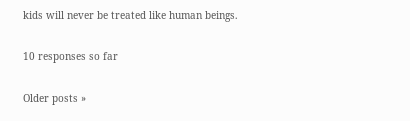kids will never be treated like human beings.

10 responses so far

Older posts »